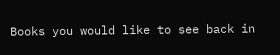Books you would like to see back in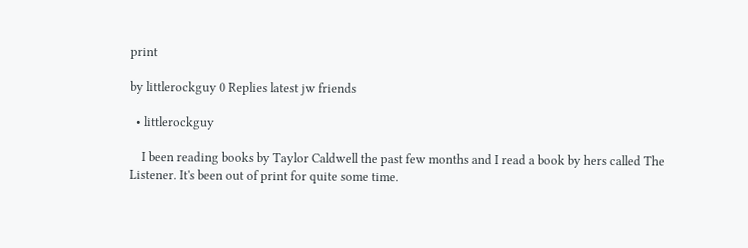print

by littlerockguy 0 Replies latest jw friends

  • littlerockguy

    I been reading books by Taylor Caldwell the past few months and I read a book by hers called The Listener. It's been out of print for quite some time.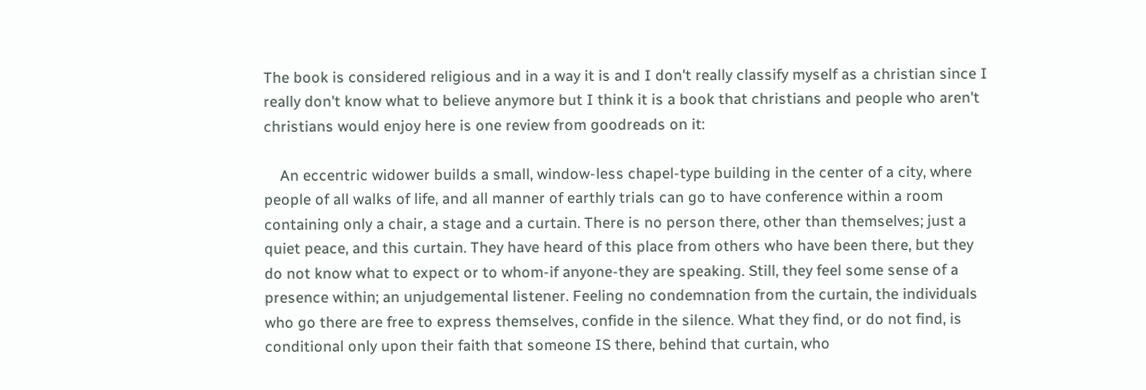The book is considered religious and in a way it is and I don't really classify myself as a christian since I really don't know what to believe anymore but I think it is a book that christians and people who aren't christians would enjoy here is one review from goodreads on it:

    An eccentric widower builds a small, window-less chapel-type building in the center of a city, where people of all walks of life, and all manner of earthly trials can go to have conference within a room containing only a chair, a stage and a curtain. There is no person there, other than themselves; just a quiet peace, and this curtain. They have heard of this place from others who have been there, but they do not know what to expect or to whom-if anyone-they are speaking. Still, they feel some sense of a presence within; an unjudgemental listener. Feeling no condemnation from the curtain, the individuals who go there are free to express themselves, confide in the silence. What they find, or do not find, is conditional only upon their faith that someone IS there, behind that curtain, who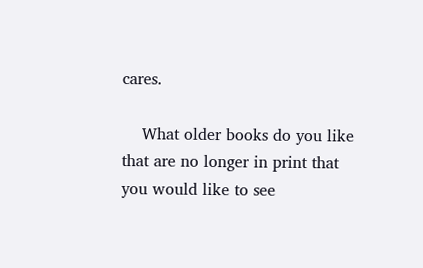cares.

    What older books do you like that are no longer in print that you would like to see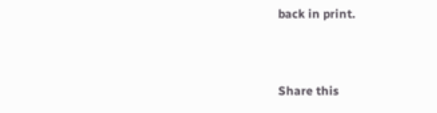back in print.


Share this